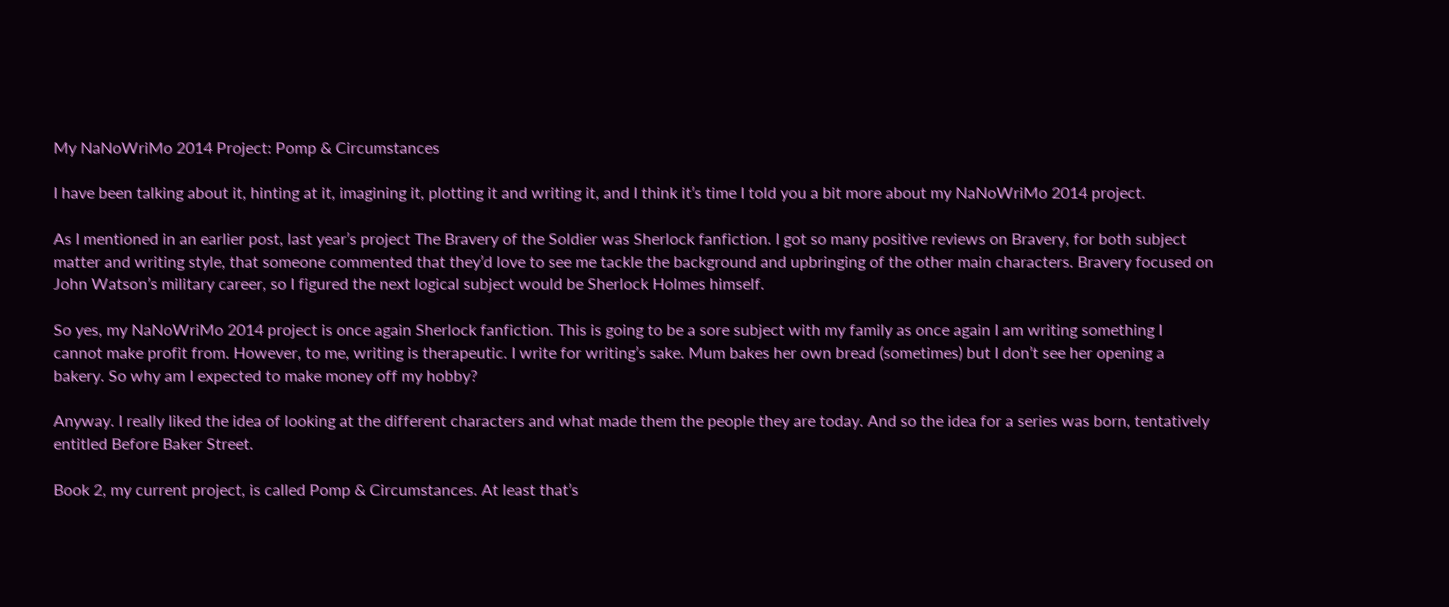My NaNoWriMo 2014 Project: Pomp & Circumstances

I have been talking about it, hinting at it, imagining it, plotting it and writing it, and I think it’s time I told you a bit more about my NaNoWriMo 2014 project.

As I mentioned in an earlier post, last year’s project The Bravery of the Soldier was Sherlock fanfiction. I got so many positive reviews on Bravery, for both subject matter and writing style, that someone commented that they’d love to see me tackle the background and upbringing of the other main characters. Bravery focused on John Watson’s military career, so I figured the next logical subject would be Sherlock Holmes himself.

So yes, my NaNoWriMo 2014 project is once again Sherlock fanfiction. This is going to be a sore subject with my family as once again I am writing something I cannot make profit from. However, to me, writing is therapeutic. I write for writing’s sake. Mum bakes her own bread (sometimes) but I don’t see her opening a bakery. So why am I expected to make money off my hobby?

Anyway. I really liked the idea of looking at the different characters and what made them the people they are today. And so the idea for a series was born, tentatively entitled Before Baker Street.

Book 2, my current project, is called Pomp & Circumstances. At least that’s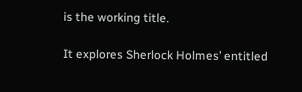is the working title.

It explores Sherlock Holmes’ entitled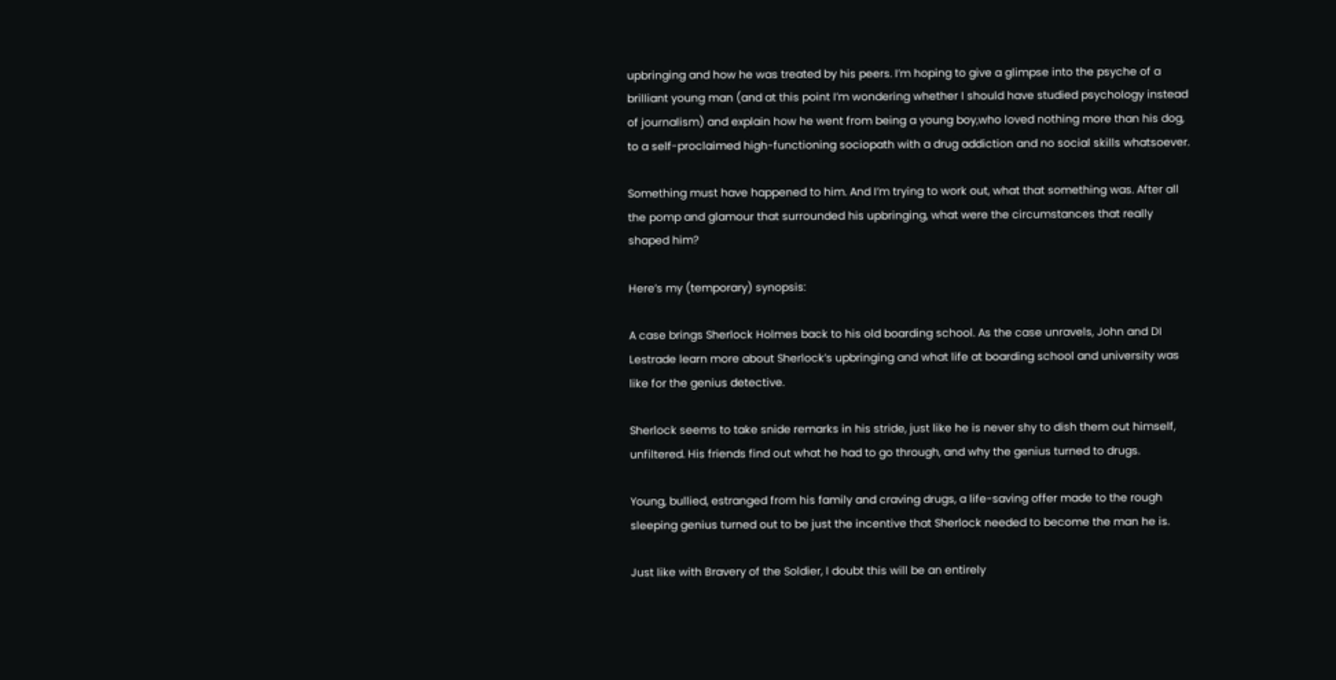upbringing and how he was treated by his peers. I’m hoping to give a glimpse into the psyche of a brilliant young man (and at this point I’m wondering whether I should have studied psychology instead of journalism) and explain how he went from being a young boy,who loved nothing more than his dog, to a self-proclaimed high-functioning sociopath with a drug addiction and no social skills whatsoever.

Something must have happened to him. And I’m trying to work out, what that something was. After all the pomp and glamour that surrounded his upbringing, what were the circumstances that really shaped him?

Here’s my (temporary) synopsis:

A case brings Sherlock Holmes back to his old boarding school. As the case unravels, John and DI Lestrade learn more about Sherlock’s upbringing and what life at boarding school and university was like for the genius detective.

Sherlock seems to take snide remarks in his stride, just like he is never shy to dish them out himself, unfiltered. His friends find out what he had to go through, and why the genius turned to drugs.

Young, bullied, estranged from his family and craving drugs, a life-saving offer made to the rough sleeping genius turned out to be just the incentive that Sherlock needed to become the man he is.

Just like with Bravery of the Soldier, I doubt this will be an entirely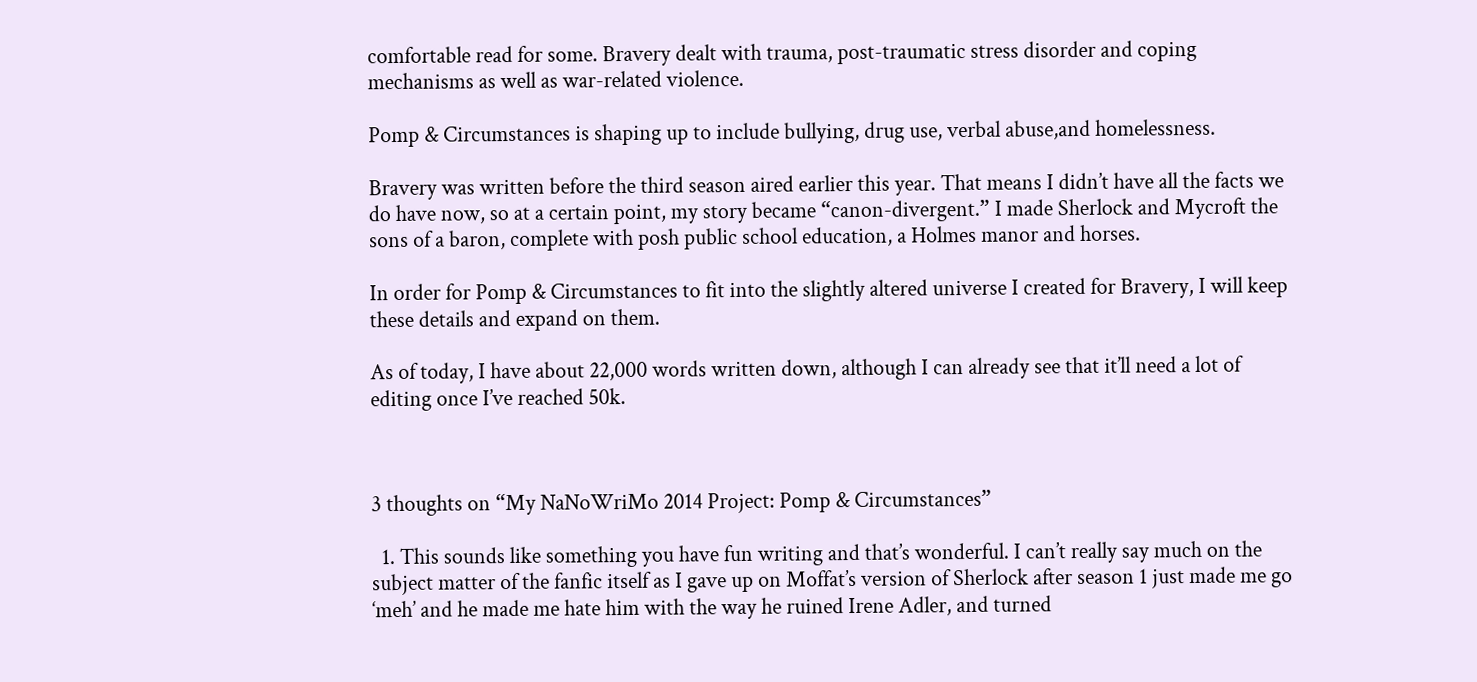comfortable read for some. Bravery dealt with trauma, post-traumatic stress disorder and coping mechanisms as well as war-related violence.

Pomp & Circumstances is shaping up to include bullying, drug use, verbal abuse,and homelessness.

Bravery was written before the third season aired earlier this year. That means I didn’t have all the facts we do have now, so at a certain point, my story became “canon-divergent.” I made Sherlock and Mycroft the sons of a baron, complete with posh public school education, a Holmes manor and horses.

In order for Pomp & Circumstances to fit into the slightly altered universe I created for Bravery, I will keep these details and expand on them.

As of today, I have about 22,000 words written down, although I can already see that it’ll need a lot of editing once I’ve reached 50k.



3 thoughts on “My NaNoWriMo 2014 Project: Pomp & Circumstances”

  1. This sounds like something you have fun writing and that’s wonderful. I can’t really say much on the subject matter of the fanfic itself as I gave up on Moffat’s version of Sherlock after season 1 just made me go ‘meh’ and he made me hate him with the way he ruined Irene Adler, and turned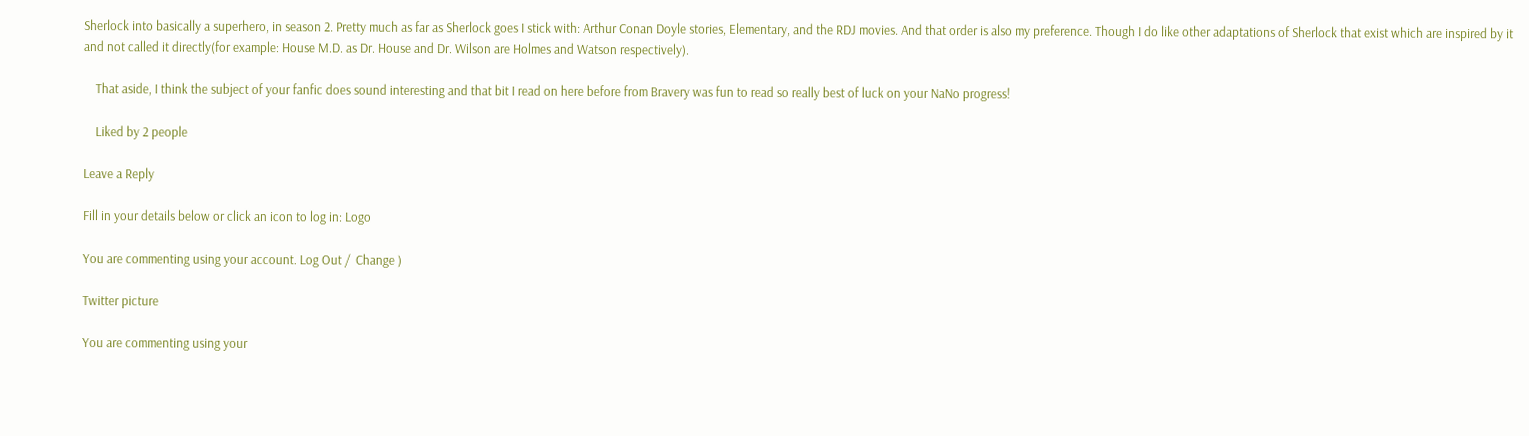Sherlock into basically a superhero, in season 2. Pretty much as far as Sherlock goes I stick with: Arthur Conan Doyle stories, Elementary, and the RDJ movies. And that order is also my preference. Though I do like other adaptations of Sherlock that exist which are inspired by it and not called it directly(for example: House M.D. as Dr. House and Dr. Wilson are Holmes and Watson respectively).

    That aside, I think the subject of your fanfic does sound interesting and that bit I read on here before from Bravery was fun to read so really best of luck on your NaNo progress!

    Liked by 2 people

Leave a Reply

Fill in your details below or click an icon to log in: Logo

You are commenting using your account. Log Out /  Change )

Twitter picture

You are commenting using your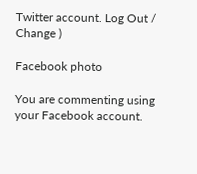Twitter account. Log Out /  Change )

Facebook photo

You are commenting using your Facebook account.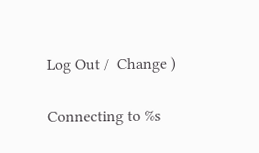Log Out /  Change )

Connecting to %s